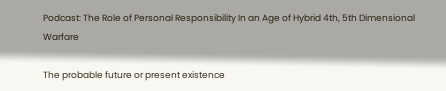Podcast: The Role of Personal Responsibility In an Age of Hybrid 4th, 5th Dimensional Warfare

The probable future or present existence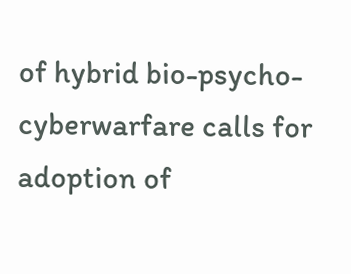of hybrid bio-psycho-cyberwarfare calls for adoption of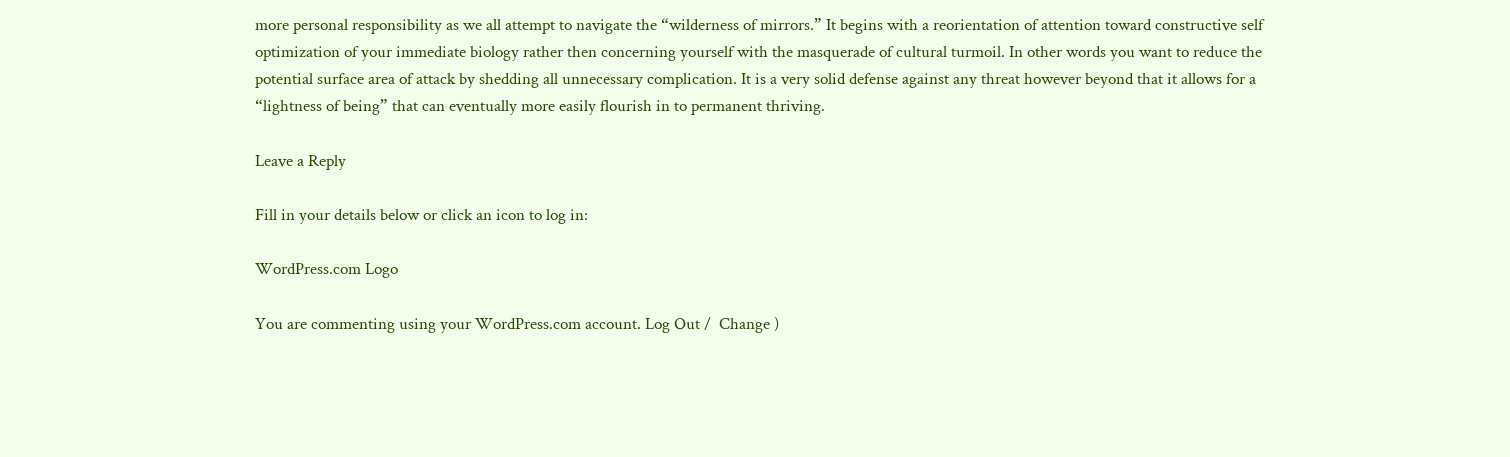more personal responsibility as we all attempt to navigate the “wilderness of mirrors.” It begins with a reorientation of attention toward constructive self optimization of your immediate biology rather then concerning yourself with the masquerade of cultural turmoil. In other words you want to reduce the potential surface area of attack by shedding all unnecessary complication. It is a very solid defense against any threat however beyond that it allows for a “lightness of being” that can eventually more easily flourish in to permanent thriving.

Leave a Reply

Fill in your details below or click an icon to log in:

WordPress.com Logo

You are commenting using your WordPress.com account. Log Out /  Change )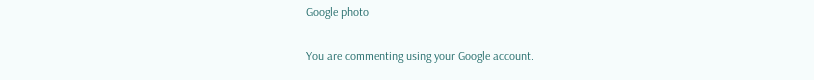Google photo

You are commenting using your Google account.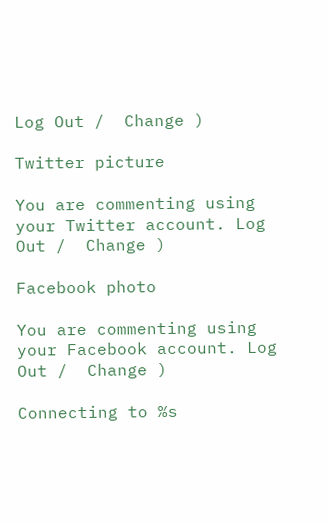Log Out /  Change )

Twitter picture

You are commenting using your Twitter account. Log Out /  Change )

Facebook photo

You are commenting using your Facebook account. Log Out /  Change )

Connecting to %s